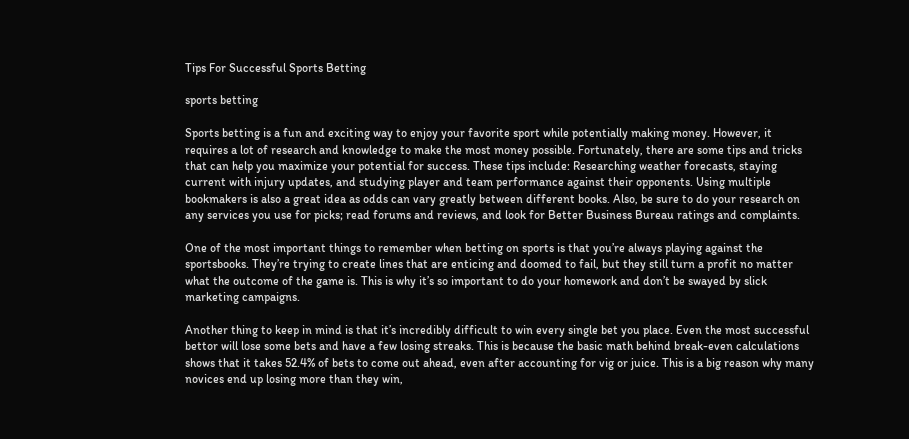Tips For Successful Sports Betting

sports betting

Sports betting is a fun and exciting way to enjoy your favorite sport while potentially making money. However, it requires a lot of research and knowledge to make the most money possible. Fortunately, there are some tips and tricks that can help you maximize your potential for success. These tips include: Researching weather forecasts, staying current with injury updates, and studying player and team performance against their opponents. Using multiple bookmakers is also a great idea as odds can vary greatly between different books. Also, be sure to do your research on any services you use for picks; read forums and reviews, and look for Better Business Bureau ratings and complaints.

One of the most important things to remember when betting on sports is that you’re always playing against the sportsbooks. They’re trying to create lines that are enticing and doomed to fail, but they still turn a profit no matter what the outcome of the game is. This is why it’s so important to do your homework and don’t be swayed by slick marketing campaigns.

Another thing to keep in mind is that it’s incredibly difficult to win every single bet you place. Even the most successful bettor will lose some bets and have a few losing streaks. This is because the basic math behind break-even calculations shows that it takes 52.4% of bets to come out ahead, even after accounting for vig or juice. This is a big reason why many novices end up losing more than they win,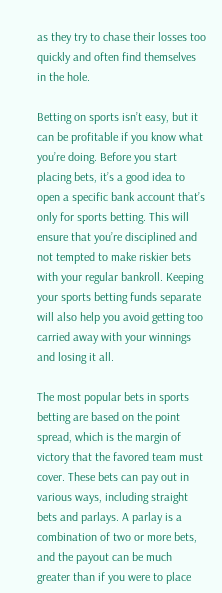as they try to chase their losses too quickly and often find themselves in the hole.

Betting on sports isn’t easy, but it can be profitable if you know what you’re doing. Before you start placing bets, it’s a good idea to open a specific bank account that’s only for sports betting. This will ensure that you’re disciplined and not tempted to make riskier bets with your regular bankroll. Keeping your sports betting funds separate will also help you avoid getting too carried away with your winnings and losing it all.

The most popular bets in sports betting are based on the point spread, which is the margin of victory that the favored team must cover. These bets can pay out in various ways, including straight bets and parlays. A parlay is a combination of two or more bets, and the payout can be much greater than if you were to place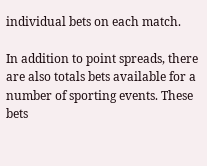individual bets on each match.

In addition to point spreads, there are also totals bets available for a number of sporting events. These bets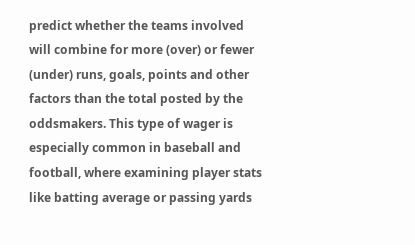predict whether the teams involved will combine for more (over) or fewer (under) runs, goals, points and other factors than the total posted by the oddsmakers. This type of wager is especially common in baseball and football, where examining player stats like batting average or passing yards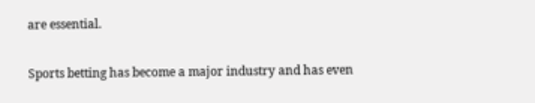are essential.

Sports betting has become a major industry and has even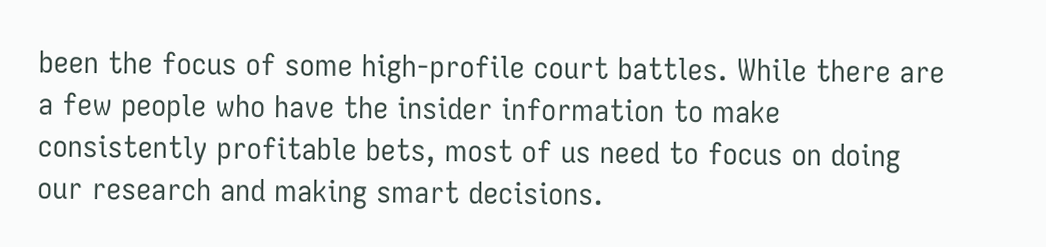been the focus of some high-profile court battles. While there are a few people who have the insider information to make consistently profitable bets, most of us need to focus on doing our research and making smart decisions.